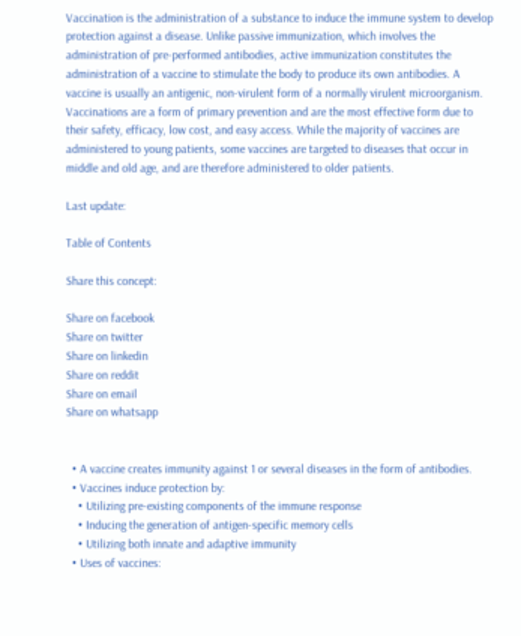Vaccination is the administration of a substance to induce the immune system to develop protection against a disease. Unlike passive immunization, which involves the administration of pre-performed antibodies, active immunization constitutes the administration of a vaccine to stimulate the body to produce its own antibodies. A vaccine is usually an antigenic, non-virulent form of a normally virulent microorganism. Vaccinations are a form of primary prevention and are the most effective form due to their safety, efficacy, low cost, and easy access. While the majority of vaccines are administered to young patients, some vaccines are targeted to diseases that occur in middle and old age, and are therefore administered to older patients.

Last update:

Table of Contents

Share this concept:

Share on facebook
Share on twitter
Share on linkedin
Share on reddit
Share on email
Share on whatsapp


  • A vaccine creates immunity against 1 or several diseases in the form of antibodies.
  • Vaccines induce protection by:
    • Utilizing pre-existing components of the immune response
    • Inducing the generation of antigen-specific memory cells
    • Utilizing both innate and adaptive immunity
  • Uses of vaccines: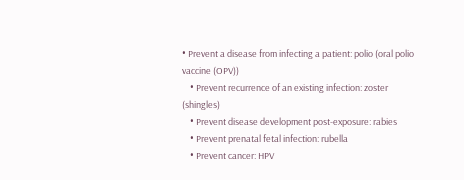• Prevent a disease from infecting a patient: polio (oral polio vaccine (OPV))
    • Prevent recurrence of an existing infection: zoster (shingles)
    • Prevent disease development post-exposure: rabies
    • Prevent prenatal fetal infection: rubella
    • Prevent cancer: HPV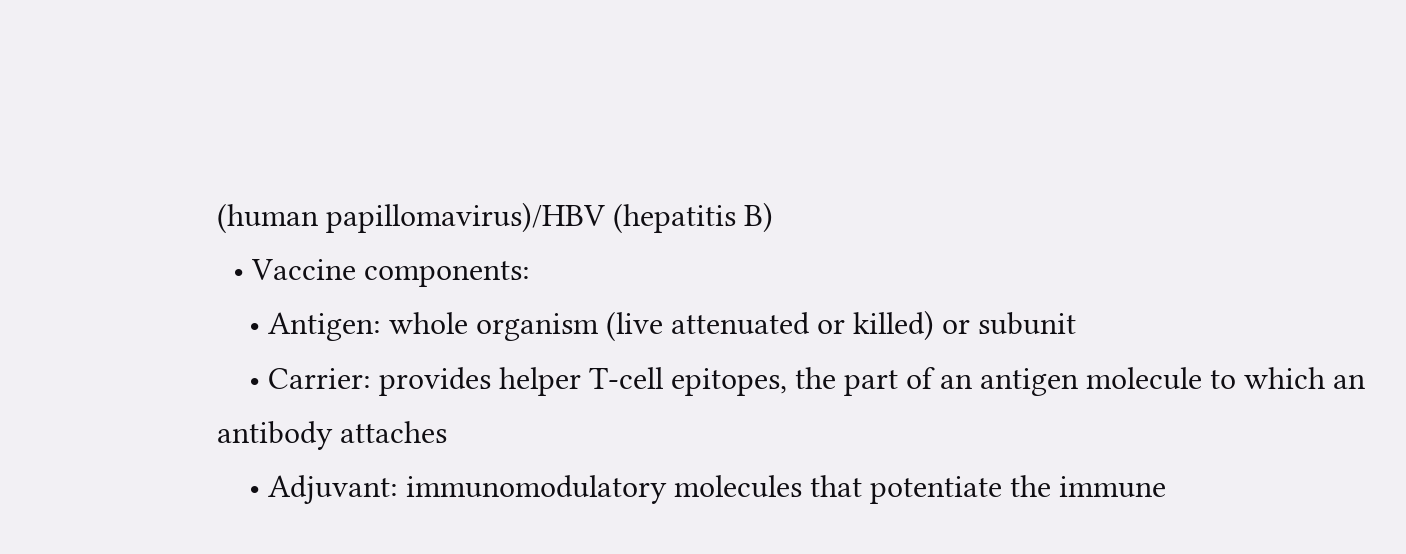(human papillomavirus)/HBV (hepatitis B)
  • Vaccine components:
    • Antigen: whole organism (live attenuated or killed) or subunit
    • Carrier: provides helper T-cell epitopes, the part of an antigen molecule to which an antibody attaches
    • Adjuvant: immunomodulatory molecules that potentiate the immune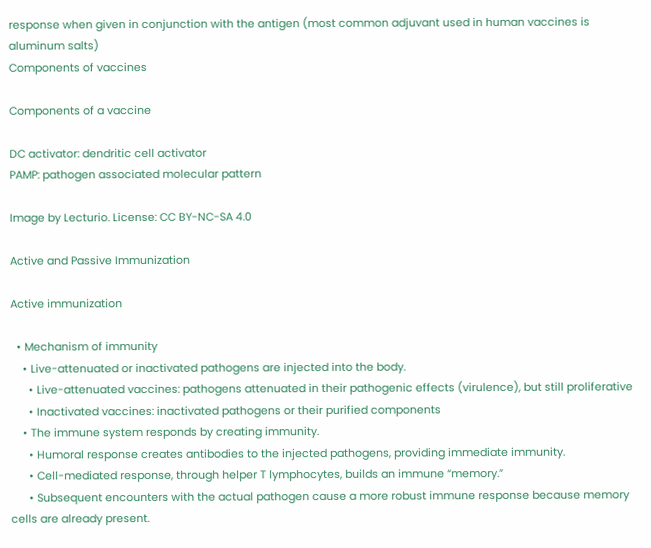response when given in conjunction with the antigen (most common adjuvant used in human vaccines is aluminum salts)
Components of vaccines

Components of a vaccine

DC activator: dendritic cell activator
PAMP: pathogen associated molecular pattern

Image by Lecturio. License: CC BY-NC-SA 4.0

Active and Passive Immunization

Active immunization

  • Mechanism of immunity
    • Live-attenuated or inactivated pathogens are injected into the body.
      • Live-attenuated vaccines: pathogens attenuated in their pathogenic effects (virulence), but still proliferative
      • Inactivated vaccines: inactivated pathogens or their purified components
    • The immune system responds by creating immunity.
      • Humoral response creates antibodies to the injected pathogens, providing immediate immunity.
      • Cell-mediated response, through helper T lymphocytes, builds an immune “memory.”
      • Subsequent encounters with the actual pathogen cause a more robust immune response because memory cells are already present.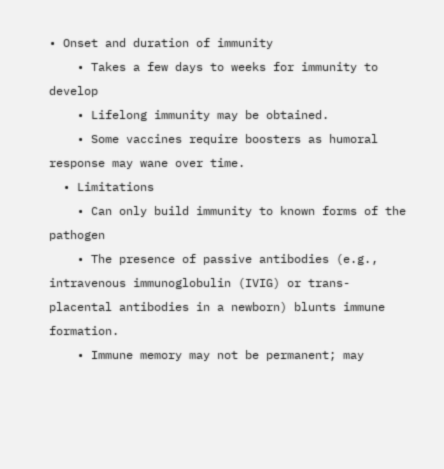• Onset and duration of immunity
    • Takes a few days to weeks for immunity to develop
    • Lifelong immunity may be obtained.
    • Some vaccines require boosters as humoral response may wane over time.
  • Limitations
    • Can only build immunity to known forms of the pathogen
    • The presence of passive antibodies (e.g., intravenous immunoglobulin (IVIG) or trans-placental antibodies in a newborn) blunts immune formation.
    • Immune memory may not be permanent; may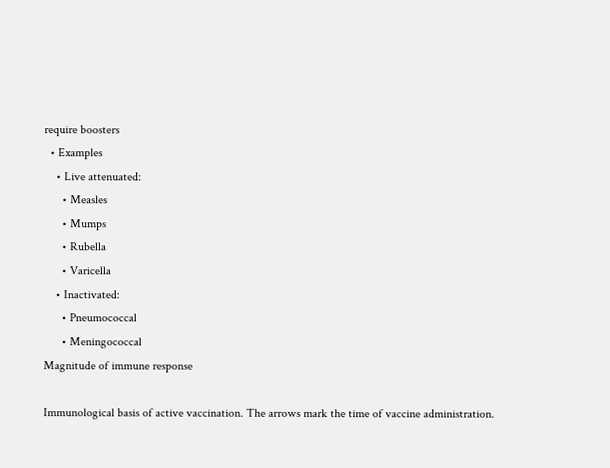require boosters
  • Examples
    • Live attenuated:
      • Measles
      • Mumps
      • Rubella
      • Varicella
    • Inactivated:
      • Pneumococcal
      • Meningococcal
Magnitude of immune response

Immunological basis of active vaccination. The arrows mark the time of vaccine administration.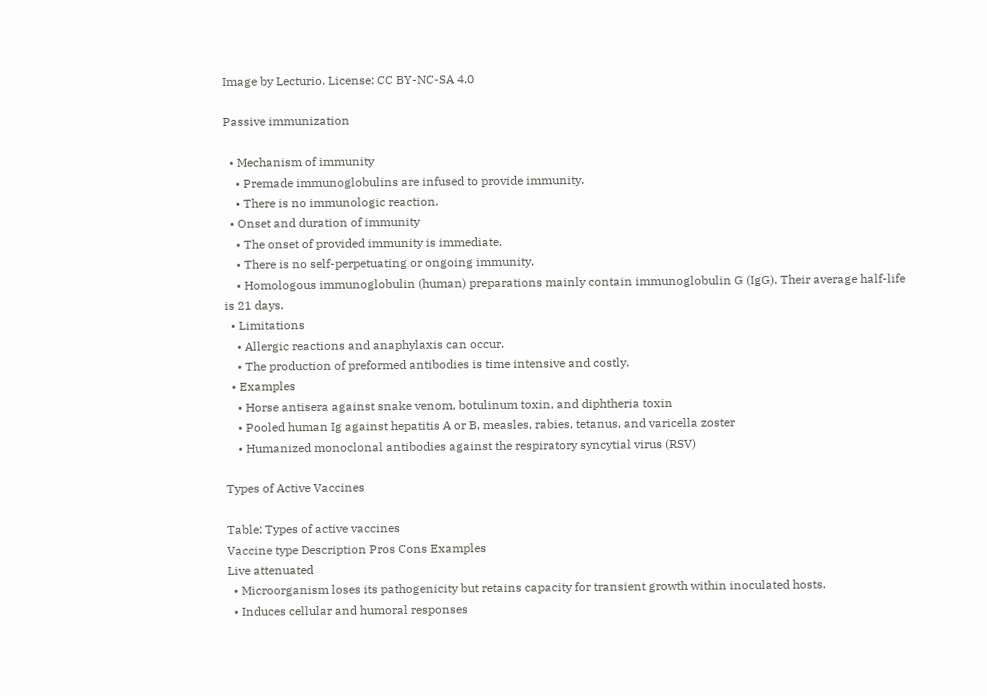Image by Lecturio. License: CC BY-NC-SA 4.0

Passive immunization

  • Mechanism of immunity
    • Premade immunoglobulins are infused to provide immunity.
    • There is no immunologic reaction.
  • Onset and duration of immunity
    • The onset of provided immunity is immediate.
    • There is no self-perpetuating or ongoing immunity.
    • Homologous immunoglobulin (human) preparations mainly contain immunoglobulin G (IgG). Their average half-life is 21 days.
  • Limitations
    • Allergic reactions and anaphylaxis can occur.
    • The production of preformed antibodies is time intensive and costly.
  • Examples
    • Horse antisera against snake venom, botulinum toxin, and diphtheria toxin
    • Pooled human Ig against hepatitis A or B, measles, rabies, tetanus, and varicella zoster
    • Humanized monoclonal antibodies against the respiratory syncytial virus (RSV)

Types of Active Vaccines

Table: Types of active vaccines
Vaccine type Description Pros Cons Examples
Live attenuated
  • Microorganism loses its pathogenicity but retains capacity for transient growth within inoculated hosts.
  • Induces cellular and humoral responses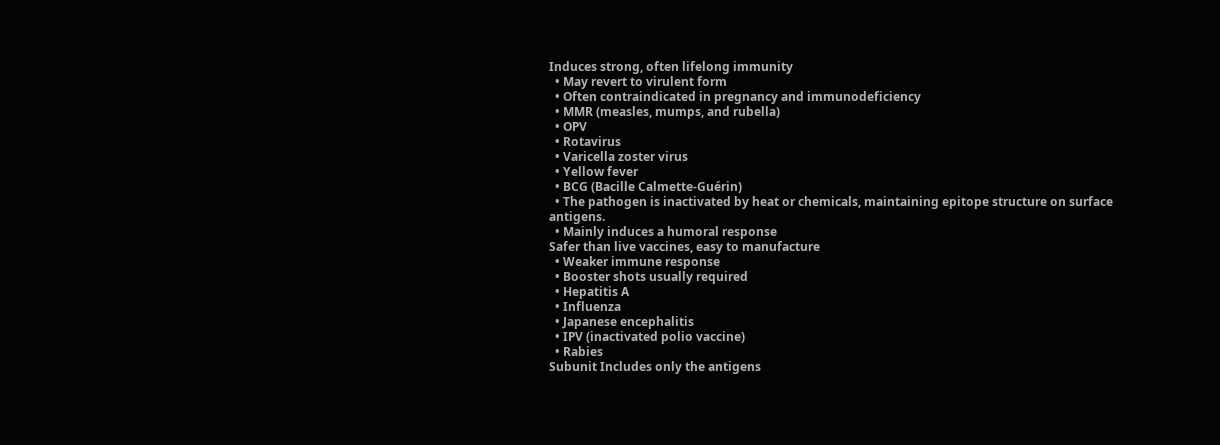Induces strong, often lifelong immunity
  • May revert to virulent form
  • Often contraindicated in pregnancy and immunodeficiency
  • MMR (measles, mumps, and rubella)
  • OPV
  • Rotavirus
  • Varicella zoster virus
  • Yellow fever
  • BCG (Bacille Calmette-Guérin)
  • The pathogen is inactivated by heat or chemicals, maintaining epitope structure on surface antigens.
  • Mainly induces a humoral response
Safer than live vaccines, easy to manufacture
  • Weaker immune response
  • Booster shots usually required
  • Hepatitis A
  • Influenza
  • Japanese encephalitis
  • IPV (inactivated polio vaccine)
  • Rabies
Subunit Includes only the antigens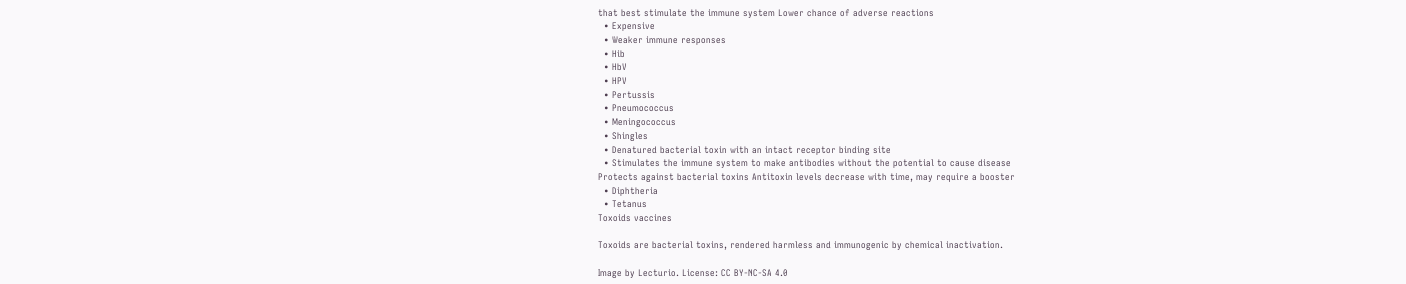that best stimulate the immune system Lower chance of adverse reactions
  • Expensive
  • Weaker immune responses
  • Hib
  • HbV
  • HPV
  • Pertussis
  • Pneumococcus
  • Meningococcus
  • Shingles
  • Denatured bacterial toxin with an intact receptor binding site
  • Stimulates the immune system to make antibodies without the potential to cause disease
Protects against bacterial toxins Antitoxin levels decrease with time, may require a booster
  • Diphtheria
  • Tetanus
Toxoids vaccines

Toxoids are bacterial toxins, rendered harmless and immunogenic by chemical inactivation.

Image by Lecturio. License: CC BY-NC-SA 4.0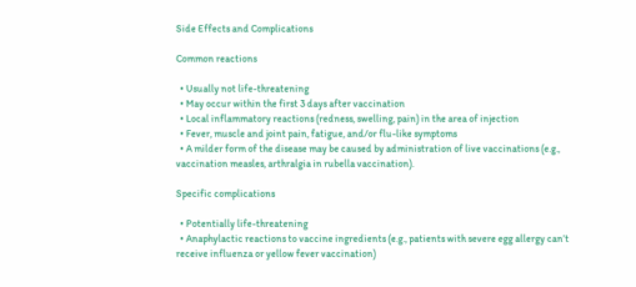Side Effects and Complications

Common reactions

  • Usually not life-threatening
  • May occur within the first 3 days after vaccination
  • Local inflammatory reactions (redness, swelling, pain) in the area of injection
  • Fever, muscle and joint pain, fatigue, and/or flu-like symptoms
  • A milder form of the disease may be caused by administration of live vaccinations (e.g., vaccination measles, arthralgia in rubella vaccination).

Specific complications

  • Potentially life-threatening
  • Anaphylactic reactions to vaccine ingredients (e.g., patients with severe egg allergy can’t receive influenza or yellow fever vaccination)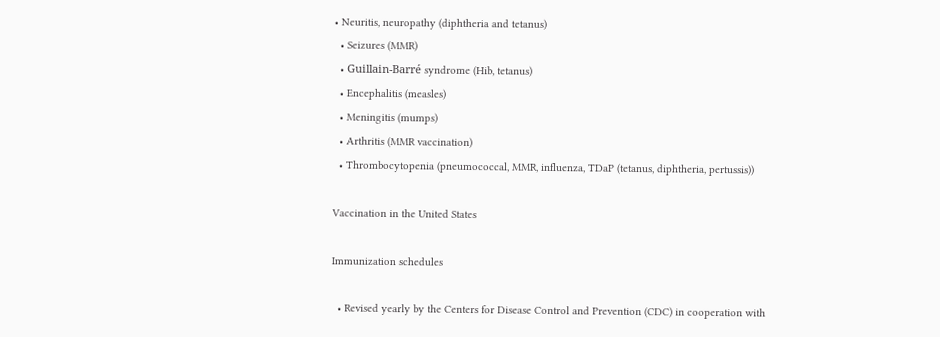• Neuritis, neuropathy (diphtheria and tetanus)
  • Seizures (MMR)
  • Guillain-Barré syndrome (Hib, tetanus)
  • Encephalitis (measles)
  • Meningitis (mumps)
  • Arthritis (MMR vaccination)
  • Thrombocytopenia (pneumococcal, MMR, influenza, TDaP (tetanus, diphtheria, pertussis))

Vaccination in the United States

Immunization schedules

  • Revised yearly by the Centers for Disease Control and Prevention (CDC) in cooperation with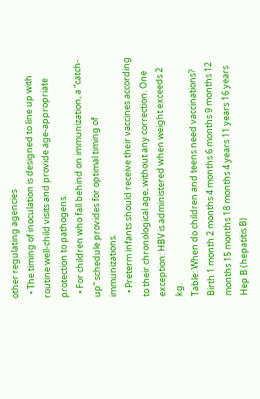other regulating agencies
  • The timing of inoculation is designed to line up with routine well-child visits and provide age-appropriate protection to pathogens.
  • For children who fall behind on immunization, a “catch-up” schedule provides for optimal timing of immunizations.
  • Preterm infants should receive their vaccines according to their chronological age, without any correction. One exception: HBV is administered when weight exceeds 2 kg.
Table: When do children and teens need vaccinations?
Birth 1 month 2 months 4 months 6 months 9 months 12 months 15 months 18 months 4 years 11 years 16 years
Hep B (hepatitis B)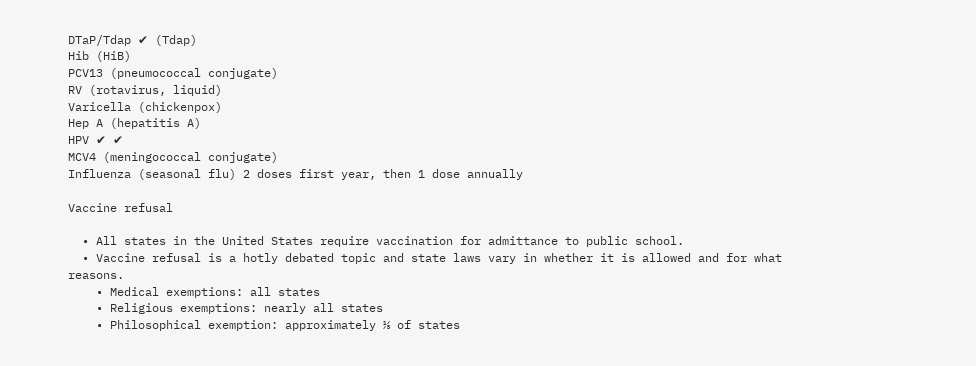DTaP/Tdap ✔ (Tdap)
Hib (HiB)
PCV13 (pneumococcal conjugate)
RV (rotavirus, liquid)
Varicella (chickenpox)
Hep A (hepatitis A)
HPV ✔ ✔
MCV4 (meningococcal conjugate)
Influenza (seasonal flu) 2 doses first year, then 1 dose annually

Vaccine refusal

  • All states in the United States require vaccination for admittance to public school.
  • Vaccine refusal is a hotly debated topic and state laws vary in whether it is allowed and for what reasons.
    • Medical exemptions: all states
    • Religious exemptions: nearly all states
    • Philosophical exemption: approximately ⅓ of states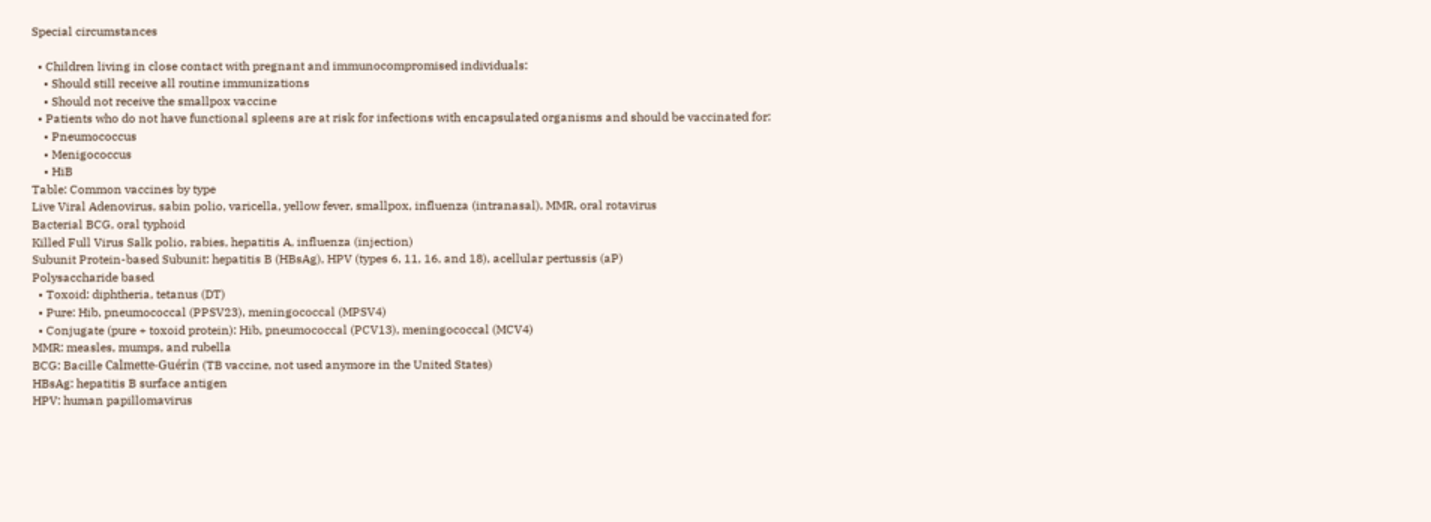Special circumstances

  • Children living in close contact with pregnant and immunocompromised individuals:
    • Should still receive all routine immunizations
    • Should not receive the smallpox vaccine
  • Patients who do not have functional spleens are at risk for infections with encapsulated organisms and should be vaccinated for:
    • Pneumococcus
    • Menigococcus
    • HiB
Table: Common vaccines by type
Live Viral Adenovirus, sabin polio, varicella, yellow fever, smallpox, influenza (intranasal), MMR, oral rotavirus
Bacterial BCG, oral typhoid
Killed Full Virus Salk polio, rabies, hepatitis A, influenza (injection)
Subunit Protein-based Subunit: hepatitis B (HBsAg), HPV (types 6, 11, 16, and 18), acellular pertussis (aP)
Polysaccharide based
  • Toxoid: diphtheria, tetanus (DT)
  • Pure: Hib, pneumococcal (PPSV23), meningococcal (MPSV4)
  • Conjugate (pure + toxoid protein): Hib, pneumococcal (PCV13), meningococcal (MCV4)
MMR: measles, mumps, and rubella
BCG: Bacille Calmette-Guérin (TB vaccine, not used anymore in the United States)
HBsAg: hepatitis B surface antigen
HPV: human papillomavirus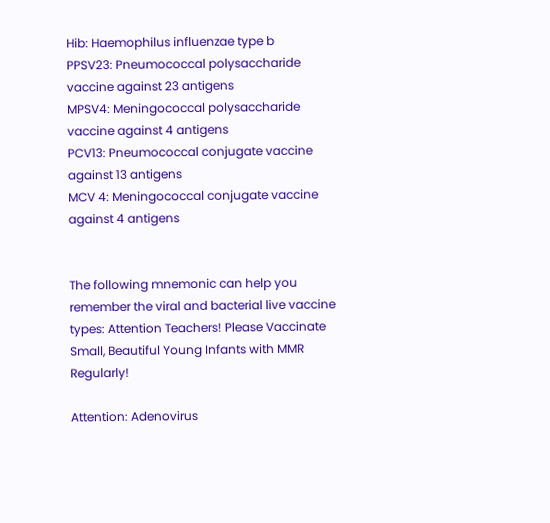Hib: Haemophilus influenzae type b
PPSV23: Pneumococcal polysaccharide vaccine against 23 antigens
MPSV4: Meningococcal polysaccharide vaccine against 4 antigens
PCV13: Pneumococcal conjugate vaccine against 13 antigens
MCV 4: Meningococcal conjugate vaccine against 4 antigens


The following mnemonic can help you remember the viral and bacterial live vaccine types: Attention Teachers! Please Vaccinate Small, Beautiful Young Infants with MMR Regularly!

Attention: Adenovirus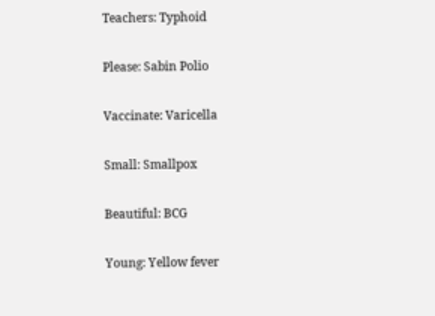Teachers: Typhoid

Please: Sabin Polio

Vaccinate: Varicella

Small: Smallpox

Beautiful: BCG

Young: Yellow fever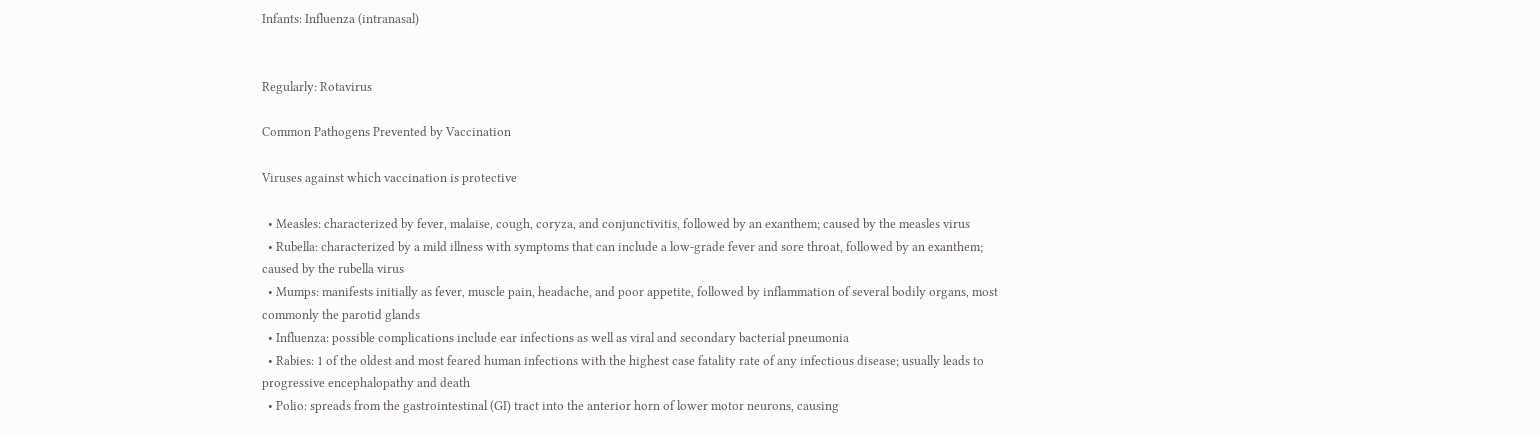Infants: Influenza (intranasal)


Regularly: Rotavirus

Common Pathogens Prevented by Vaccination

Viruses against which vaccination is protective

  • Measles: characterized by fever, malaise, cough, coryza, and conjunctivitis, followed by an exanthem; caused by the measles virus
  • Rubella: characterized by a mild illness with symptoms that can include a low-grade fever and sore throat, followed by an exanthem; caused by the rubella virus
  • Mumps: manifests initially as fever, muscle pain, headache, and poor appetite, followed by inflammation of several bodily organs, most commonly the parotid glands
  • Influenza: possible complications include ear infections as well as viral and secondary bacterial pneumonia
  • Rabies: 1 of the oldest and most feared human infections with the highest case fatality rate of any infectious disease; usually leads to progressive encephalopathy and death
  • Polio: spreads from the gastrointestinal (GI) tract into the anterior horn of lower motor neurons, causing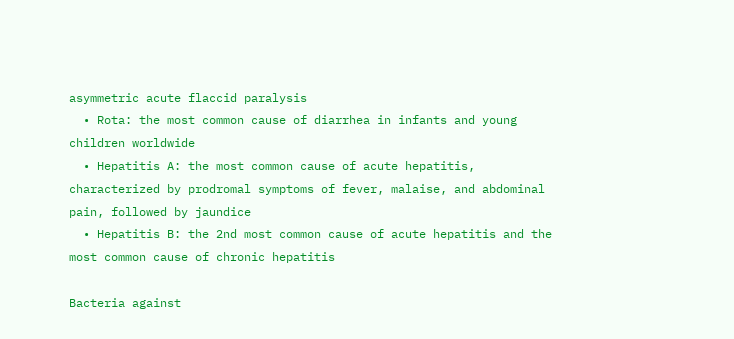asymmetric acute flaccid paralysis
  • Rota: the most common cause of diarrhea in infants and young children worldwide
  • Hepatitis A: the most common cause of acute hepatitis, characterized by prodromal symptoms of fever, malaise, and abdominal pain, followed by jaundice
  • Hepatitis B: the 2nd most common cause of acute hepatitis and the most common cause of chronic hepatitis

Bacteria against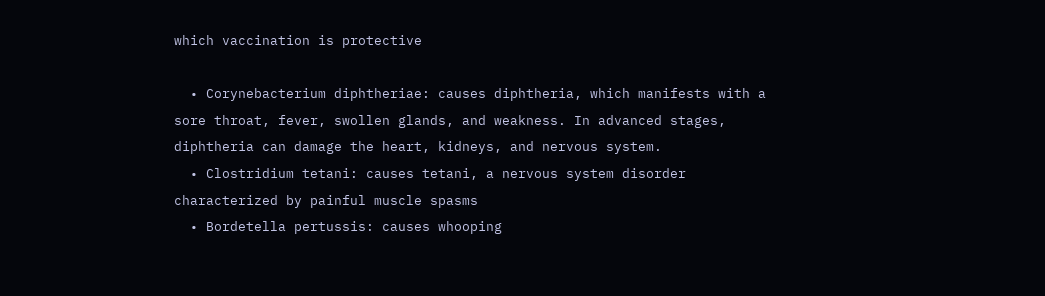which vaccination is protective

  • Corynebacterium diphtheriae: causes diphtheria, which manifests with a sore throat, fever, swollen glands, and weakness. In advanced stages, diphtheria can damage the heart, kidneys, and nervous system.
  • Clostridium tetani: causes tetani, a nervous system disorder characterized by painful muscle spasms
  • Bordetella pertussis: causes whooping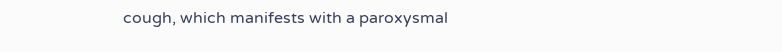cough, which manifests with a paroxysmal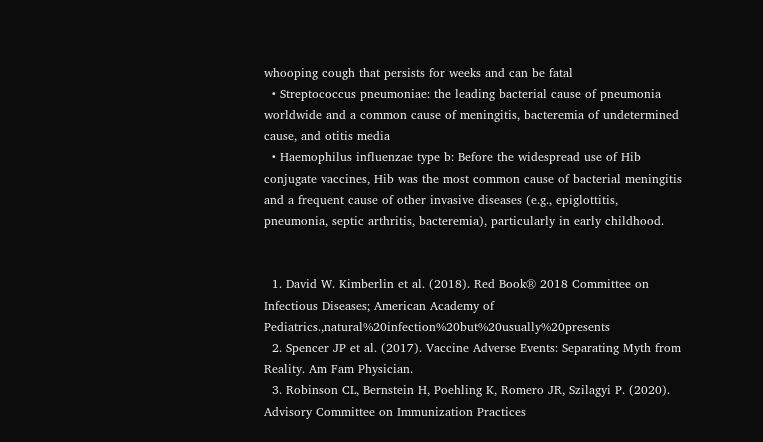whooping cough that persists for weeks and can be fatal
  • Streptococcus pneumoniae: the leading bacterial cause of pneumonia worldwide and a common cause of meningitis, bacteremia of undetermined cause, and otitis media
  • Haemophilus influenzae type b: Before the widespread use of Hib conjugate vaccines, Hib was the most common cause of bacterial meningitis and a frequent cause of other invasive diseases (e.g., epiglottitis, pneumonia, septic arthritis, bacteremia), particularly in early childhood.


  1. David W. Kimberlin et al. (2018). Red Book® 2018 Committee on Infectious Diseases; American Academy of Pediatrics.,natural%20infection%20but%20usually%20presents
  2. Spencer JP et al. (2017). Vaccine Adverse Events: Separating Myth from Reality. Am Fam Physician.
  3. Robinson CL, Bernstein H, Poehling K, Romero JR, Szilagyi P. (2020). Advisory Committee on Immunization Practices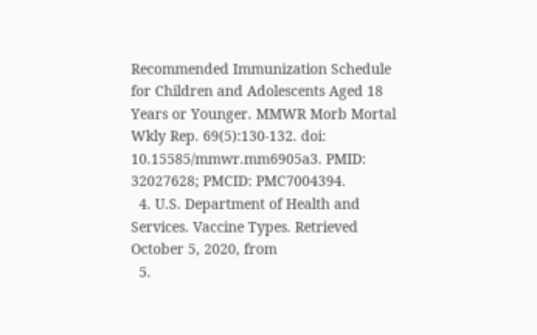Recommended Immunization Schedule for Children and Adolescents Aged 18 Years or Younger. MMWR Morb Mortal Wkly Rep. 69(5):130-132. doi: 10.15585/mmwr.mm6905a3. PMID: 32027628; PMCID: PMC7004394.
  4. U.S. Department of Health and Services. Vaccine Types. Retrieved October 5, 2020, from
  5.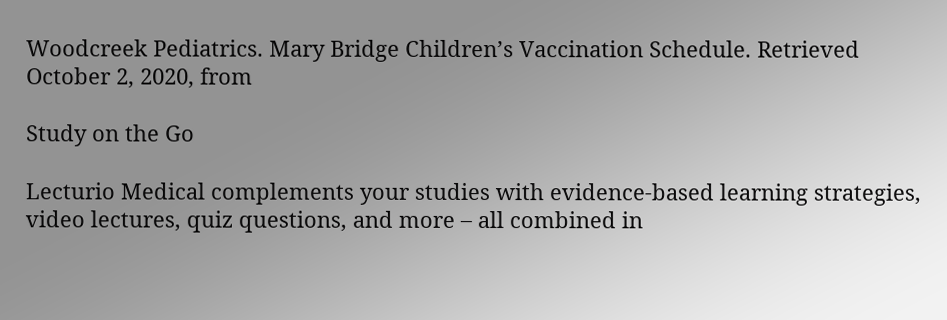Woodcreek Pediatrics. Mary Bridge Children’s Vaccination Schedule. Retrieved October 2, 2020, from

Study on the Go

Lecturio Medical complements your studies with evidence-based learning strategies, video lectures, quiz questions, and more – all combined in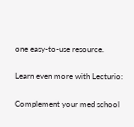one easy-to-use resource.

Learn even more with Lecturio:

Complement your med school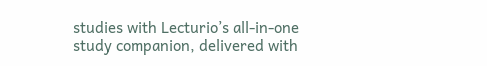studies with Lecturio’s all-in-one study companion, delivered with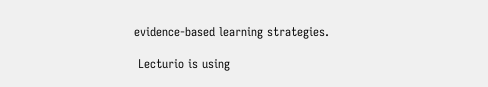evidence-based learning strategies.

 Lecturio is using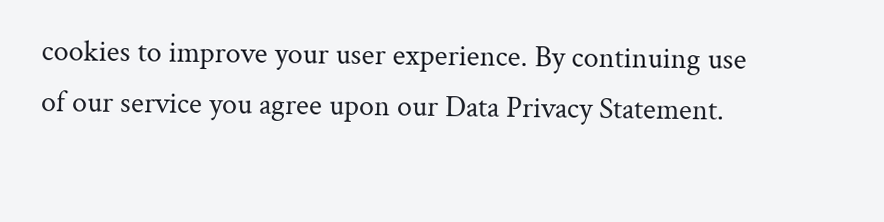cookies to improve your user experience. By continuing use of our service you agree upon our Data Privacy Statement.